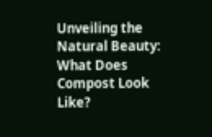Unveiling the Natural Beauty: What Does Compost Look Like?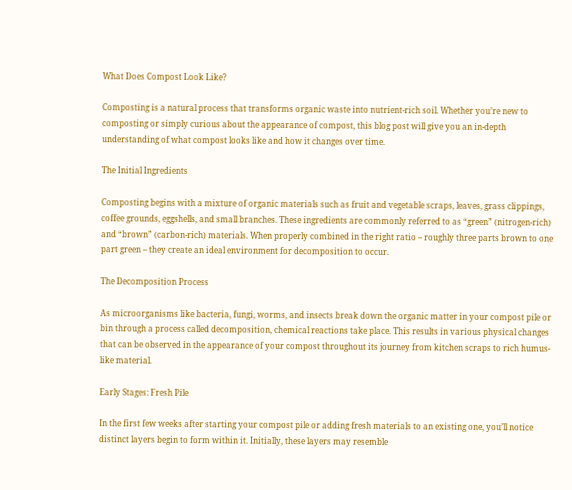What Does Compost Look Like?

Composting is a natural process that transforms organic waste into nutrient-rich soil. Whether you’re new to composting or simply curious about the appearance of compost, this blog post will give you an in-depth understanding of what compost looks like and how it changes over time.

The Initial Ingredients

Composting begins with a mixture of organic materials such as fruit and vegetable scraps, leaves, grass clippings, coffee grounds, eggshells, and small branches. These ingredients are commonly referred to as “green” (nitrogen-rich) and “brown” (carbon-rich) materials. When properly combined in the right ratio – roughly three parts brown to one part green – they create an ideal environment for decomposition to occur.

The Decomposition Process

As microorganisms like bacteria, fungi, worms, and insects break down the organic matter in your compost pile or bin through a process called decomposition, chemical reactions take place. This results in various physical changes that can be observed in the appearance of your compost throughout its journey from kitchen scraps to rich humus-like material.

Early Stages: Fresh Pile

In the first few weeks after starting your compost pile or adding fresh materials to an existing one, you’ll notice distinct layers begin to form within it. Initially, these layers may resemble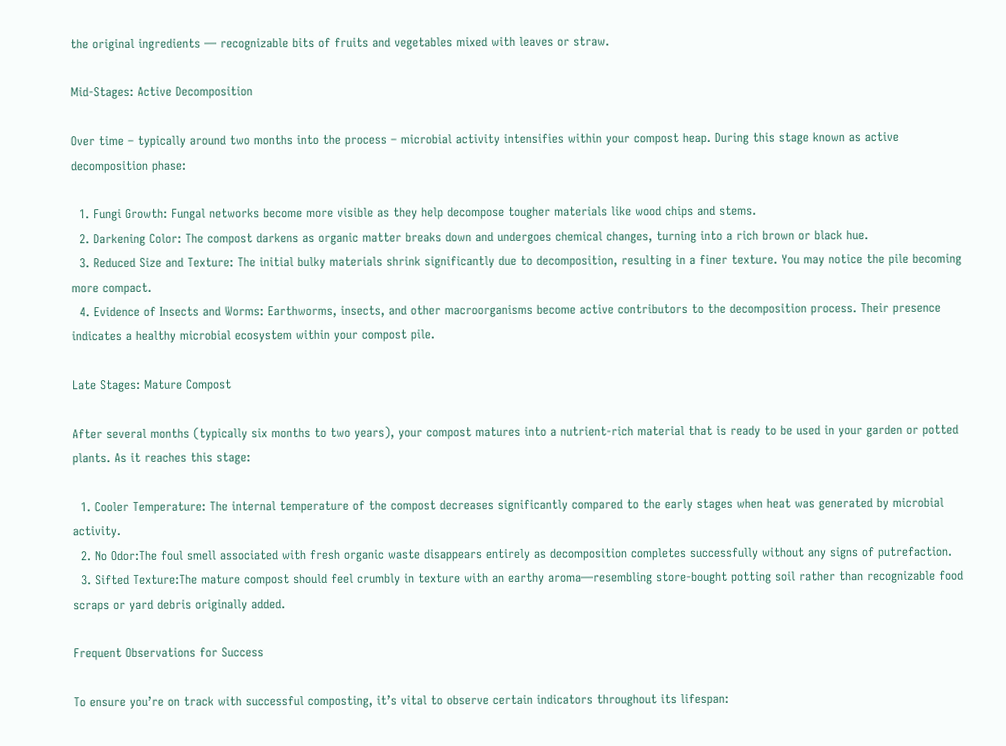the original ingredients — recognizable bits of fruits and vegetables mixed with leaves or straw.

Mid-Stages: Active Decomposition

Over time – typically around two months into the process – microbial activity intensifies within your compost heap. During this stage known as active decomposition phase:

  1. Fungi Growth: Fungal networks become more visible as they help decompose tougher materials like wood chips and stems.
  2. Darkening Color: The compost darkens as organic matter breaks down and undergoes chemical changes, turning into a rich brown or black hue.
  3. Reduced Size and Texture: The initial bulky materials shrink significantly due to decomposition, resulting in a finer texture. You may notice the pile becoming more compact.
  4. Evidence of Insects and Worms: Earthworms, insects, and other macroorganisms become active contributors to the decomposition process. Their presence indicates a healthy microbial ecosystem within your compost pile.

Late Stages: Mature Compost

After several months (typically six months to two years), your compost matures into a nutrient-rich material that is ready to be used in your garden or potted plants. As it reaches this stage:

  1. Cooler Temperature: The internal temperature of the compost decreases significantly compared to the early stages when heat was generated by microbial activity.
  2. No Odor:The foul smell associated with fresh organic waste disappears entirely as decomposition completes successfully without any signs of putrefaction.
  3. Sifted Texture:The mature compost should feel crumbly in texture with an earthy aroma—resembling store-bought potting soil rather than recognizable food scraps or yard debris originally added.

Frequent Observations for Success

To ensure you’re on track with successful composting, it’s vital to observe certain indicators throughout its lifespan: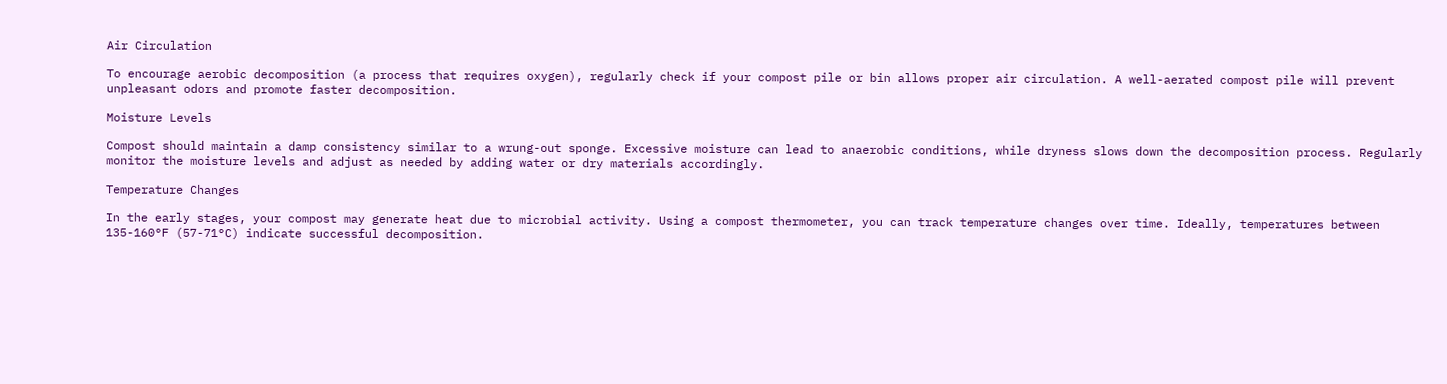Air Circulation

To encourage aerobic decomposition (a process that requires oxygen), regularly check if your compost pile or bin allows proper air circulation. A well-aerated compost pile will prevent unpleasant odors and promote faster decomposition.

Moisture Levels

Compost should maintain a damp consistency similar to a wrung-out sponge. Excessive moisture can lead to anaerobic conditions, while dryness slows down the decomposition process. Regularly monitor the moisture levels and adjust as needed by adding water or dry materials accordingly.

Temperature Changes

In the early stages, your compost may generate heat due to microbial activity. Using a compost thermometer, you can track temperature changes over time. Ideally, temperatures between 135-160°F (57-71°C) indicate successful decomposition.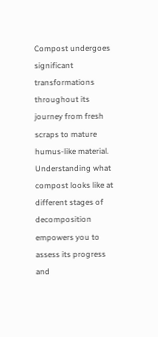Compost undergoes significant transformations throughout its journey from fresh scraps to mature humus-like material. Understanding what compost looks like at different stages of decomposition empowers you to assess its progress and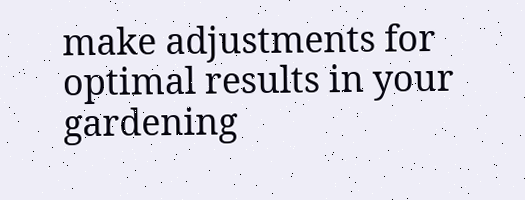make adjustments for optimal results in your gardening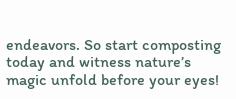endeavors. So start composting today and witness nature’s magic unfold before your eyes!